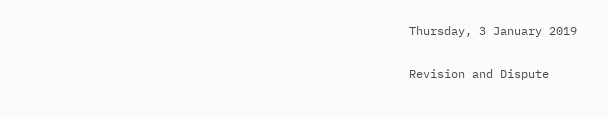Thursday, 3 January 2019

Revision and Dispute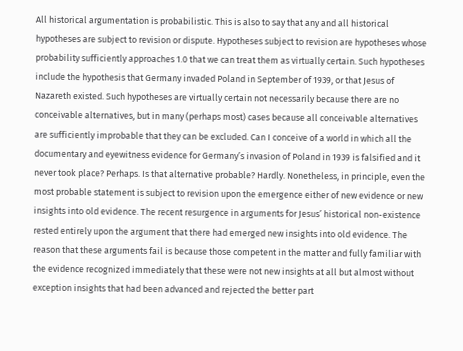All historical argumentation is probabilistic. This is also to say that any and all historical hypotheses are subject to revision or dispute. Hypotheses subject to revision are hypotheses whose probability sufficiently approaches 1.0 that we can treat them as virtually certain. Such hypotheses include the hypothesis that Germany invaded Poland in September of 1939, or that Jesus of Nazareth existed. Such hypotheses are virtually certain not necessarily because there are no conceivable alternatives, but in many (perhaps most) cases because all conceivable alternatives are sufficiently improbable that they can be excluded. Can I conceive of a world in which all the documentary and eyewitness evidence for Germany’s invasion of Poland in 1939 is falsified and it never took place? Perhaps. Is that alternative probable? Hardly. Nonetheless, in principle, even the most probable statement is subject to revision upon the emergence either of new evidence or new insights into old evidence. The recent resurgence in arguments for Jesus’ historical non-existence rested entirely upon the argument that there had emerged new insights into old evidence. The reason that these arguments fail is because those competent in the matter and fully familiar with the evidence recognized immediately that these were not new insights at all but almost without exception insights that had been advanced and rejected the better part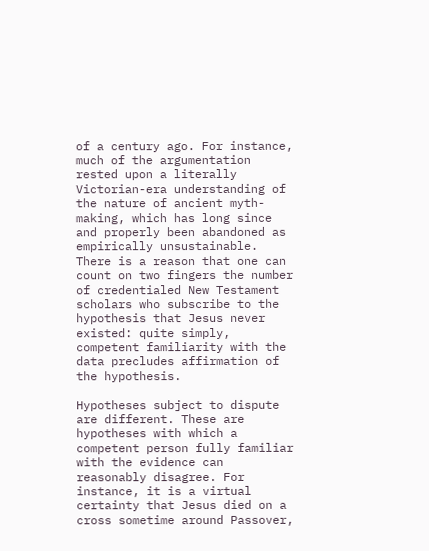of a century ago. For instance, much of the argumentation rested upon a literally Victorian-era understanding of the nature of ancient myth-making, which has long since and properly been abandoned as empirically unsustainable. There is a reason that one can count on two fingers the number of credentialed New Testament scholars who subscribe to the hypothesis that Jesus never existed: quite simply, competent familiarity with the data precludes affirmation of the hypothesis.

Hypotheses subject to dispute are different. These are hypotheses with which a competent person fully familiar with the evidence can reasonably disagree. For instance, it is a virtual certainty that Jesus died on a cross sometime around Passover,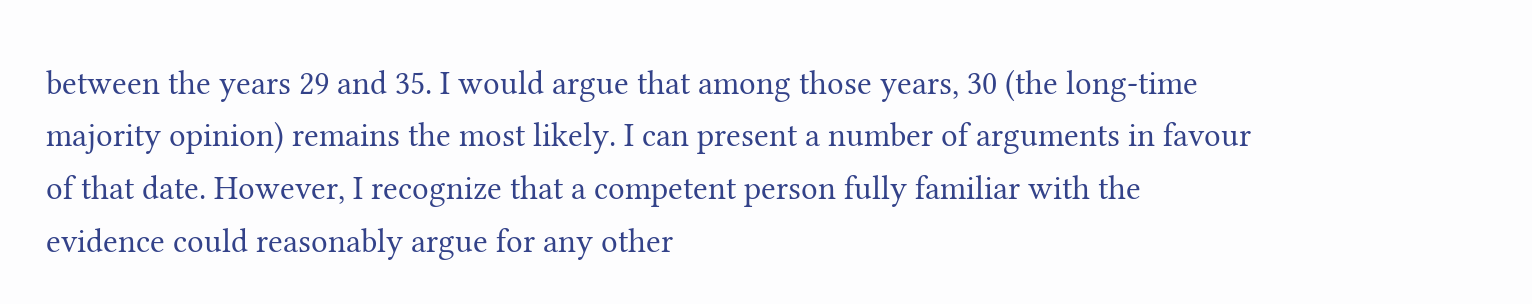between the years 29 and 35. I would argue that among those years, 30 (the long-time majority opinion) remains the most likely. I can present a number of arguments in favour of that date. However, I recognize that a competent person fully familiar with the evidence could reasonably argue for any other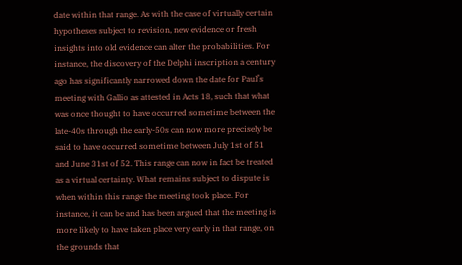date within that range. As with the case of virtually certain hypotheses subject to revision, new evidence or fresh insights into old evidence can alter the probabilities. For instance, the discovery of the Delphi inscription a century ago has significantly narrowed down the date for Paul’s meeting with Gallio as attested in Acts 18, such that what was once thought to have occurred sometime between the late-40s through the early-50s can now more precisely be said to have occurred sometime between July 1st of 51 and June 31st of 52. This range can now in fact be treated as a virtual certainty. What remains subject to dispute is when within this range the meeting took place. For instance, it can be and has been argued that the meeting is more likely to have taken place very early in that range, on the grounds that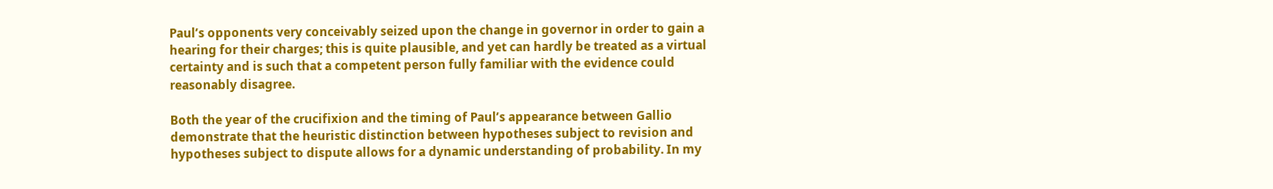Paul’s opponents very conceivably seized upon the change in governor in order to gain a hearing for their charges; this is quite plausible, and yet can hardly be treated as a virtual certainty and is such that a competent person fully familiar with the evidence could reasonably disagree.

Both the year of the crucifixion and the timing of Paul’s appearance between Gallio demonstrate that the heuristic distinction between hypotheses subject to revision and hypotheses subject to dispute allows for a dynamic understanding of probability. In my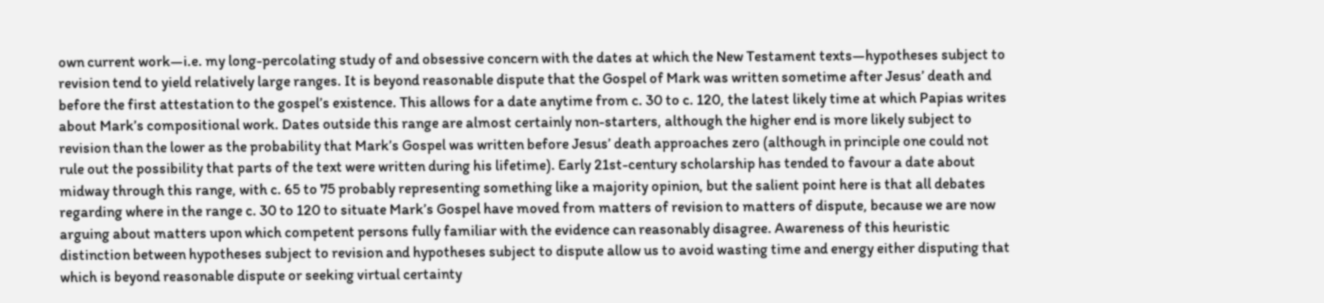own current work—i.e. my long-percolating study of and obsessive concern with the dates at which the New Testament texts—hypotheses subject to revision tend to yield relatively large ranges. It is beyond reasonable dispute that the Gospel of Mark was written sometime after Jesus’ death and before the first attestation to the gospel’s existence. This allows for a date anytime from c. 30 to c. 120, the latest likely time at which Papias writes about Mark’s compositional work. Dates outside this range are almost certainly non-starters, although the higher end is more likely subject to revision than the lower as the probability that Mark’s Gospel was written before Jesus’ death approaches zero (although in principle one could not rule out the possibility that parts of the text were written during his lifetime). Early 21st-century scholarship has tended to favour a date about midway through this range, with c. 65 to 75 probably representing something like a majority opinion, but the salient point here is that all debates regarding where in the range c. 30 to 120 to situate Mark’s Gospel have moved from matters of revision to matters of dispute, because we are now arguing about matters upon which competent persons fully familiar with the evidence can reasonably disagree. Awareness of this heuristic distinction between hypotheses subject to revision and hypotheses subject to dispute allow us to avoid wasting time and energy either disputing that which is beyond reasonable dispute or seeking virtual certainty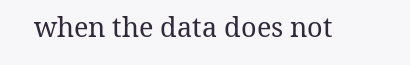when the data does not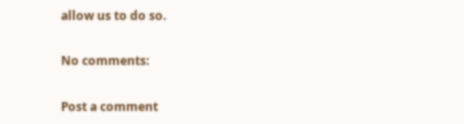allow us to do so.

No comments:

Post a comment